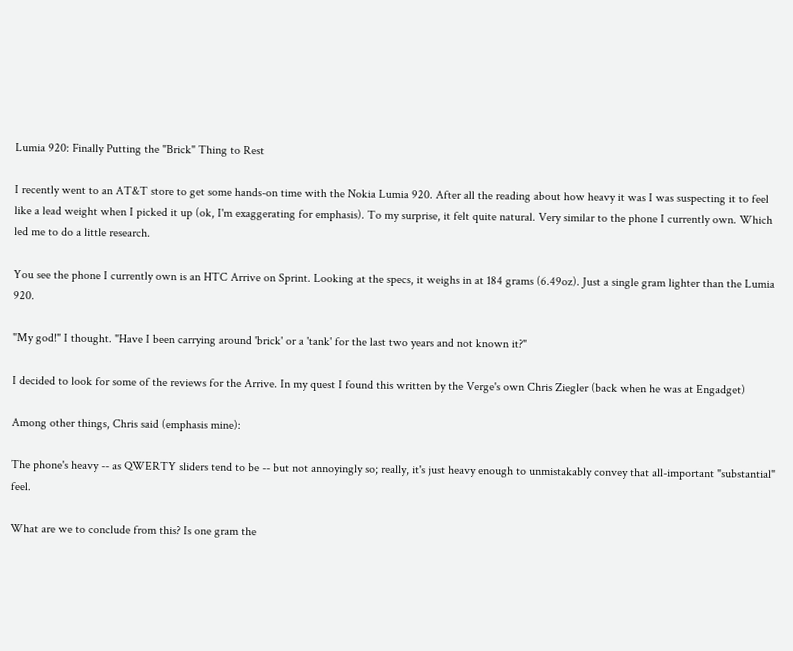Lumia 920: Finally Putting the "Brick" Thing to Rest

I recently went to an AT&T store to get some hands-on time with the Nokia Lumia 920. After all the reading about how heavy it was I was suspecting it to feel like a lead weight when I picked it up (ok, I'm exaggerating for emphasis). To my surprise, it felt quite natural. Very similar to the phone I currently own. Which led me to do a little research.

You see the phone I currently own is an HTC Arrive on Sprint. Looking at the specs, it weighs in at 184 grams (6.49oz). Just a single gram lighter than the Lumia 920.

"My god!" I thought. "Have I been carrying around 'brick' or a 'tank' for the last two years and not known it?"

I decided to look for some of the reviews for the Arrive. In my quest I found this written by the Verge's own Chris Ziegler (back when he was at Engadget)

Among other things, Chris said (emphasis mine):

The phone's heavy -- as QWERTY sliders tend to be -- but not annoyingly so; really, it's just heavy enough to unmistakably convey that all-important "substantial" feel.

What are we to conclude from this? Is one gram the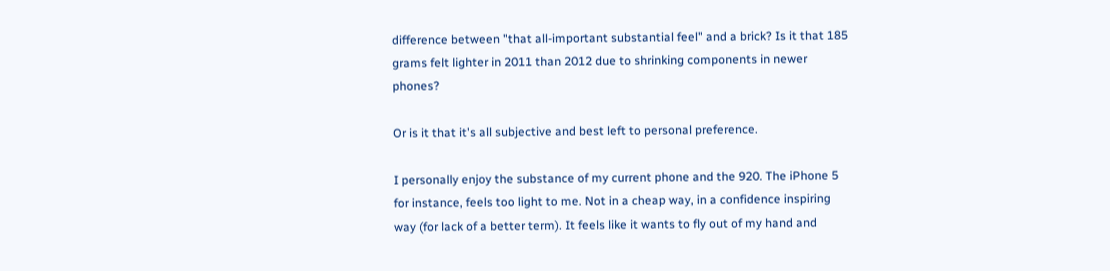difference between "that all-important substantial feel" and a brick? Is it that 185 grams felt lighter in 2011 than 2012 due to shrinking components in newer phones?

Or is it that it's all subjective and best left to personal preference.

I personally enjoy the substance of my current phone and the 920. The iPhone 5 for instance, feels too light to me. Not in a cheap way, in a confidence inspiring way (for lack of a better term). It feels like it wants to fly out of my hand and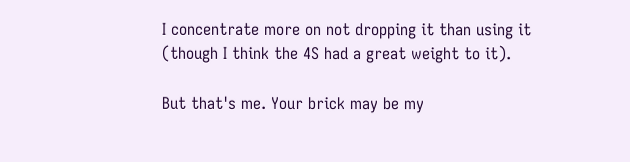I concentrate more on not dropping it than using it (though I think the 4S had a great weight to it).

But that's me. Your brick may be my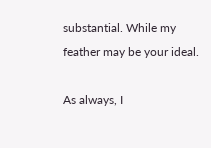substantial. While my feather may be your ideal.

As always, I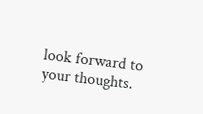look forward to your thoughts.